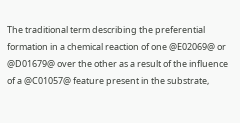The traditional term describing the preferential formation in a chemical reaction of one @E02069@ or @D01679@ over the other as a result of the influence of a @C01057@ feature present in the substrate,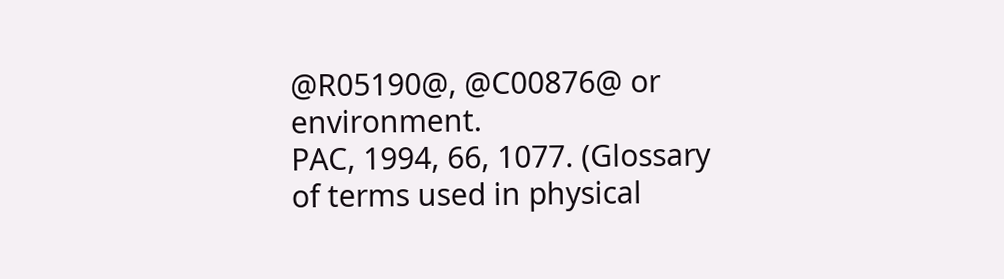@R05190@, @C00876@ or environment.
PAC, 1994, 66, 1077. (Glossary of terms used in physical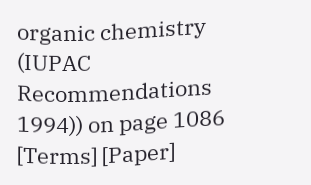organic chemistry (IUPAC Recommendations 1994)) on page 1086 [Terms] [Paper]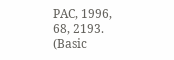PAC, 1996, 68, 2193. (Basic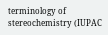terminology of stereochemistry (IUPAC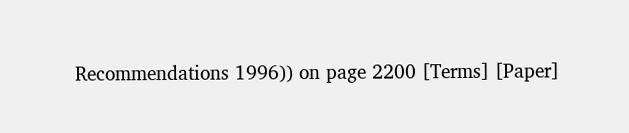Recommendations 1996)) on page 2200 [Terms] [Paper]